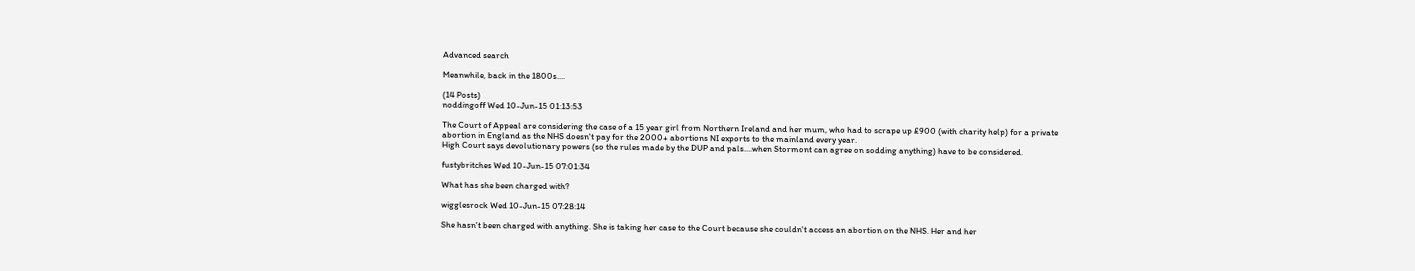Advanced search

Meanwhile, back in the 1800s....

(14 Posts)
noddingoff Wed 10-Jun-15 01:13:53

The Court of Appeal are considering the case of a 15 year girl from Northern Ireland and her mum, who had to scrape up £900 (with charity help) for a private abortion in England as the NHS doesn't pay for the 2000+ abortions NI exports to the mainland every year.
High Court says devolutionary powers (so the rules made by the DUP and pals....when Stormont can agree on sodding anything) have to be considered.

fustybritches Wed 10-Jun-15 07:01:34

What has she been charged with?

wigglesrock Wed 10-Jun-15 07:28:14

She hasn't been charged with anything. She is taking her case to the Court because she couldn't access an abortion on the NHS. Her and her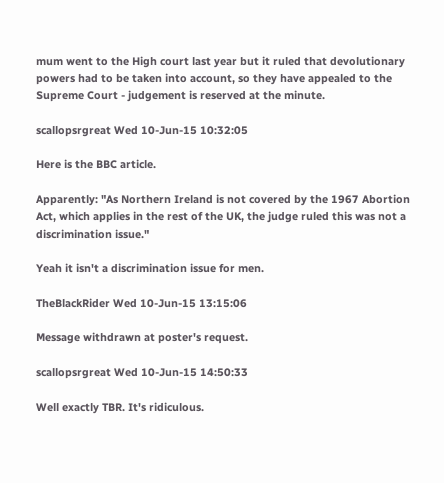mum went to the High court last year but it ruled that devolutionary powers had to be taken into account, so they have appealed to the Supreme Court - judgement is reserved at the minute.

scallopsrgreat Wed 10-Jun-15 10:32:05

Here is the BBC article.

Apparently: "As Northern Ireland is not covered by the 1967 Abortion Act, which applies in the rest of the UK, the judge ruled this was not a discrimination issue."

Yeah it isn't a discrimination issue for men.

TheBlackRider Wed 10-Jun-15 13:15:06

Message withdrawn at poster's request.

scallopsrgreat Wed 10-Jun-15 14:50:33

Well exactly TBR. It's ridiculous.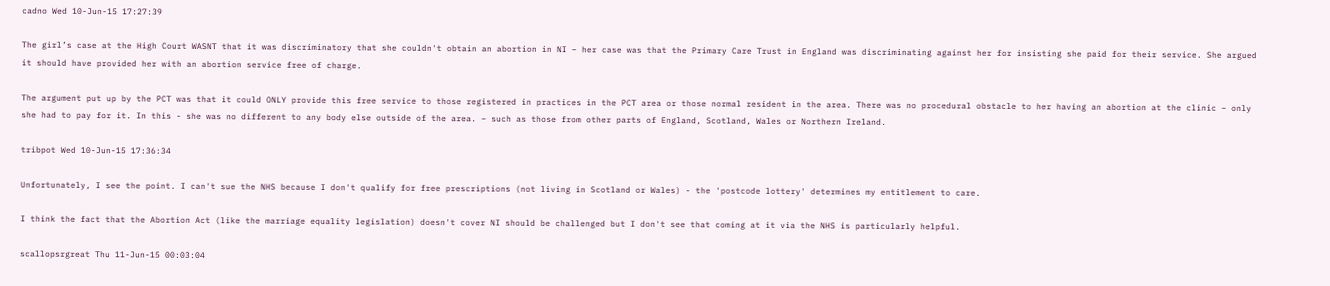cadno Wed 10-Jun-15 17:27:39

The girl’s case at the High Court WASNT that it was discriminatory that she couldn't obtain an abortion in NI – her case was that the Primary Care Trust in England was discriminating against her for insisting she paid for their service. She argued it should have provided her with an abortion service free of charge.

The argument put up by the PCT was that it could ONLY provide this free service to those registered in practices in the PCT area or those normal resident in the area. There was no procedural obstacle to her having an abortion at the clinic – only she had to pay for it. In this - she was no different to any body else outside of the area. – such as those from other parts of England, Scotland, Wales or Northern Ireland.

tribpot Wed 10-Jun-15 17:36:34

Unfortunately, I see the point. I can't sue the NHS because I don't qualify for free prescriptions (not living in Scotland or Wales) - the 'postcode lottery' determines my entitlement to care.

I think the fact that the Abortion Act (like the marriage equality legislation) doesn't cover NI should be challenged but I don't see that coming at it via the NHS is particularly helpful.

scallopsrgreat Thu 11-Jun-15 00:03:04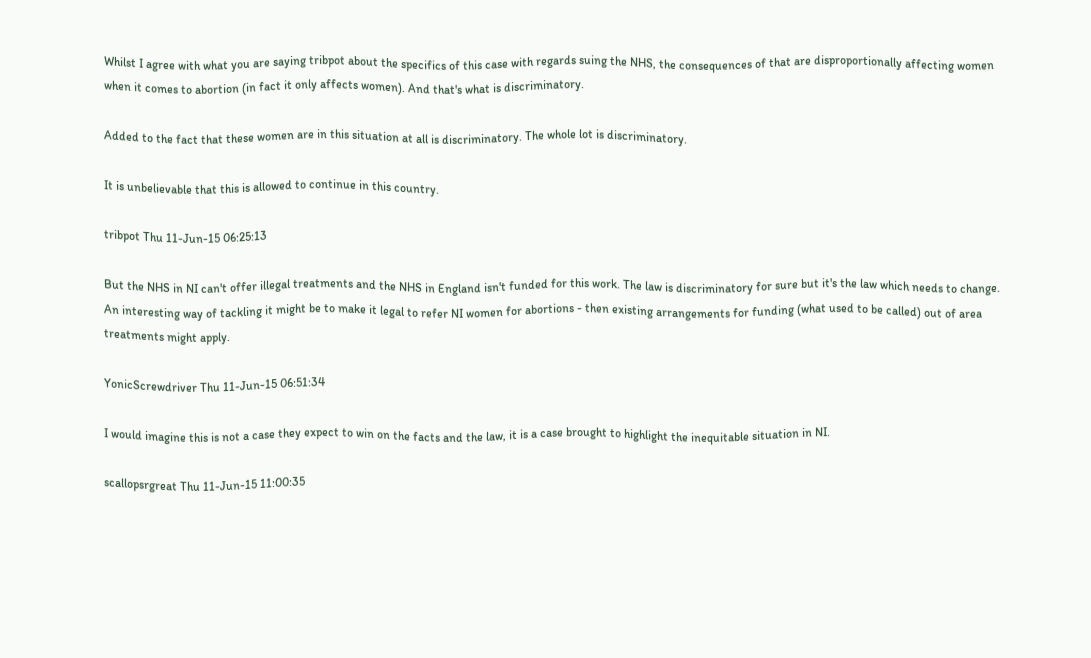Whilst I agree with what you are saying tribpot about the specifics of this case with regards suing the NHS, the consequences of that are disproportionally affecting women when it comes to abortion (in fact it only affects women). And that's what is discriminatory.

Added to the fact that these women are in this situation at all is discriminatory. The whole lot is discriminatory.

It is unbelievable that this is allowed to continue in this country.

tribpot Thu 11-Jun-15 06:25:13

But the NHS in NI can't offer illegal treatments and the NHS in England isn't funded for this work. The law is discriminatory for sure but it's the law which needs to change. An interesting way of tackling it might be to make it legal to refer NI women for abortions - then existing arrangements for funding (what used to be called) out of area treatments might apply.

YonicScrewdriver Thu 11-Jun-15 06:51:34

I would imagine this is not a case they expect to win on the facts and the law, it is a case brought to highlight the inequitable situation in NI.

scallopsrgreat Thu 11-Jun-15 11:00:35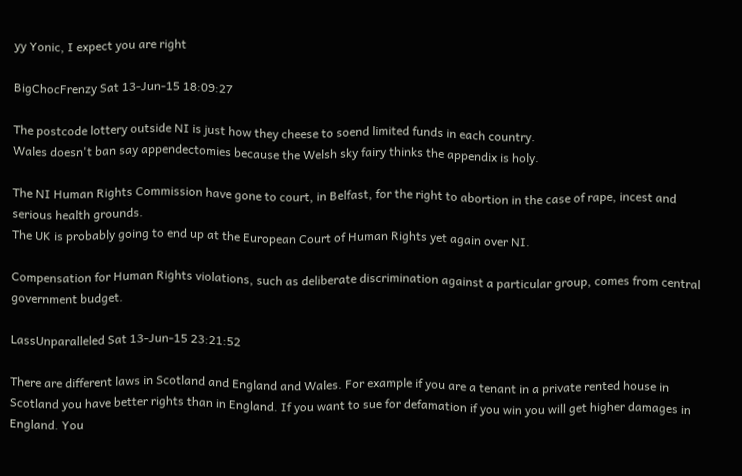yy Yonic, I expect you are right

BigChocFrenzy Sat 13-Jun-15 18:09:27

The postcode lottery outside NI is just how they cheese to soend limited funds in each country.
Wales doesn't ban say appendectomies because the Welsh sky fairy thinks the appendix is holy.

The NI Human Rights Commission have gone to court, in Belfast, for the right to abortion in the case of rape, incest and serious health grounds.
The UK is probably going to end up at the European Court of Human Rights yet again over NI.

Compensation for Human Rights violations, such as deliberate discrimination against a particular group, comes from central government budget.

LassUnparalleled Sat 13-Jun-15 23:21:52

There are different laws in Scotland and England and Wales. For example if you are a tenant in a private rented house in Scotland you have better rights than in England. If you want to sue for defamation if you win you will get higher damages in England. You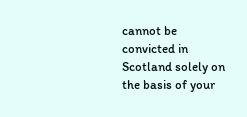cannot be convicted in Scotland solely on the basis of your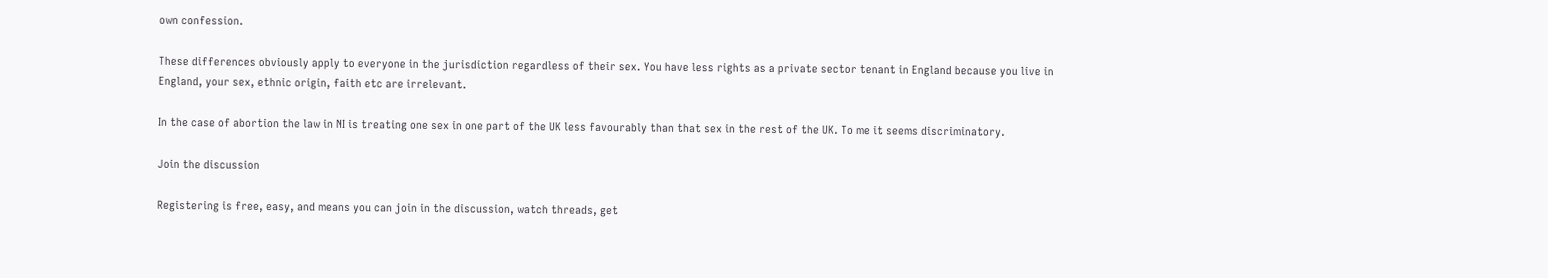own confession.

These differences obviously apply to everyone in the jurisdiction regardless of their sex. You have less rights as a private sector tenant in England because you live in England, your sex, ethnic origin, faith etc are irrelevant.

In the case of abortion the law in NI is treating one sex in one part of the UK less favourably than that sex in the rest of the UK. To me it seems discriminatory.

Join the discussion

Registering is free, easy, and means you can join in the discussion, watch threads, get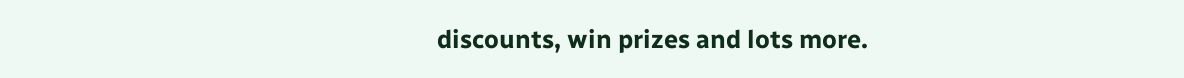discounts, win prizes and lots more.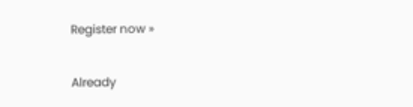Register now »

Already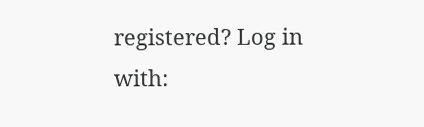registered? Log in with: